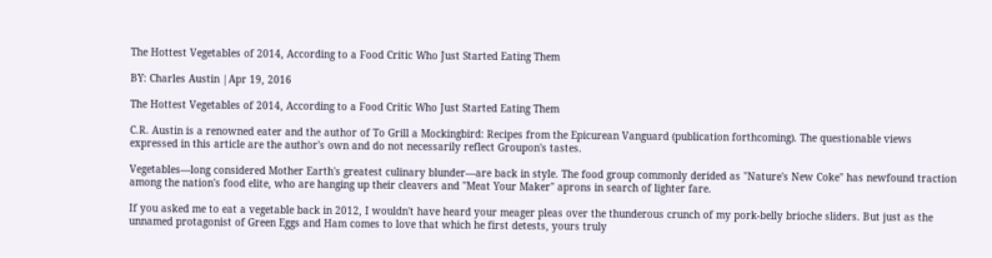The Hottest Vegetables of 2014, According to a Food Critic Who Just Started Eating Them

BY: Charles Austin |Apr 19, 2016

The Hottest Vegetables of 2014, According to a Food Critic Who Just Started Eating Them

C.R. Austin is a renowned eater and the author of To Grill a Mockingbird: Recipes from the Epicurean Vanguard (publication forthcoming). The questionable views expressed in this article are the author's own and do not necessarily reflect Groupon's tastes.

Vegetables—long considered Mother Earth's greatest culinary blunder—are back in style. The food group commonly derided as "Nature's New Coke" has newfound traction among the nation's food elite, who are hanging up their cleavers and "Meat Your Maker" aprons in search of lighter fare.

If you asked me to eat a vegetable back in 2012, I wouldn't have heard your meager pleas over the thunderous crunch of my pork-belly brioche sliders. But just as the unnamed protagonist of Green Eggs and Ham comes to love that which he first detests, yours truly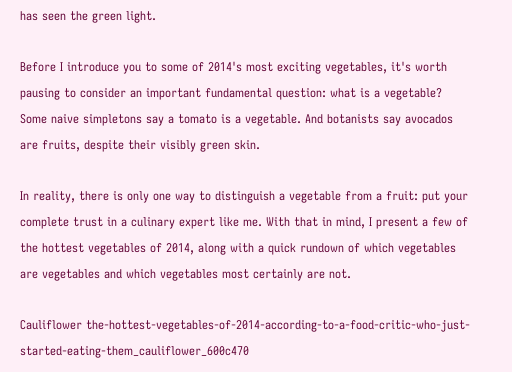has seen the green light.

Before I introduce you to some of 2014's most exciting vegetables, it's worth pausing to consider an important fundamental question: what is a vegetable? Some naive simpletons say a tomato is a vegetable. And botanists say avocados are fruits, despite their visibly green skin.

In reality, there is only one way to distinguish a vegetable from a fruit: put your complete trust in a culinary expert like me. With that in mind, I present a few of the hottest vegetables of 2014, along with a quick rundown of which vegetables are vegetables and which vegetables most certainly are not.

Cauliflower the-hottest-vegetables-of-2014-according-to-a-food-critic-who-just-started-eating-them_cauliflower_600c470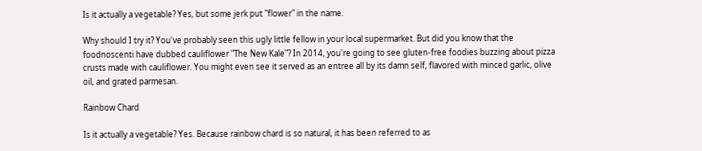Is it actually a vegetable? Yes, but some jerk put "flower" in the name.

Why should I try it? You've probably seen this ugly little fellow in your local supermarket. But did you know that the foodnoscenti have dubbed cauliflower "The New Kale"? In 2014, you're going to see gluten-free foodies buzzing about pizza crusts made with cauliflower. You might even see it served as an entree all by its damn self, flavored with minced garlic, olive oil, and grated parmesan.

Rainbow Chard

Is it actually a vegetable? Yes. Because rainbow chard is so natural, it has been referred to as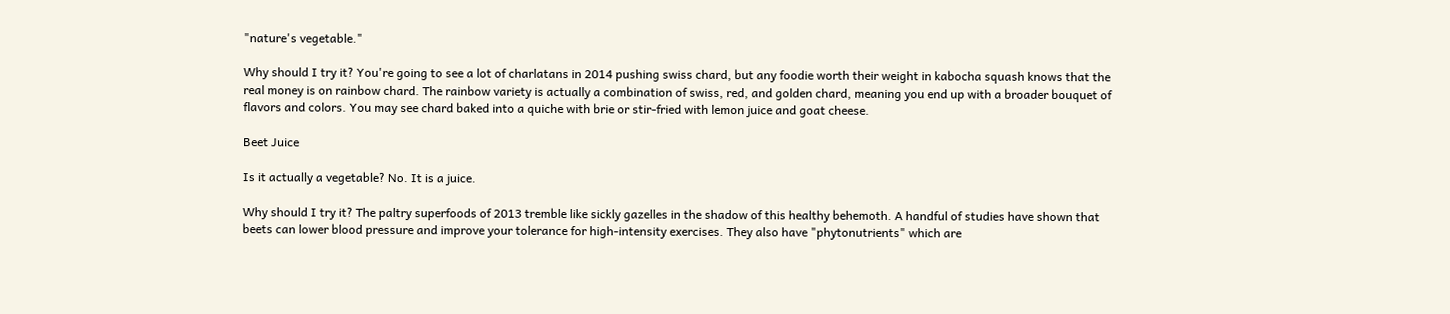"nature's vegetable."

Why should I try it? You're going to see a lot of charlatans in 2014 pushing swiss chard, but any foodie worth their weight in kabocha squash knows that the real money is on rainbow chard. The rainbow variety is actually a combination of swiss, red, and golden chard, meaning you end up with a broader bouquet of flavors and colors. You may see chard baked into a quiche with brie or stir-fried with lemon juice and goat cheese.

Beet Juice

Is it actually a vegetable? No. It is a juice.

Why should I try it? The paltry superfoods of 2013 tremble like sickly gazelles in the shadow of this healthy behemoth. A handful of studies have shown that beets can lower blood pressure and improve your tolerance for high-intensity exercises. They also have "phytonutrients" which are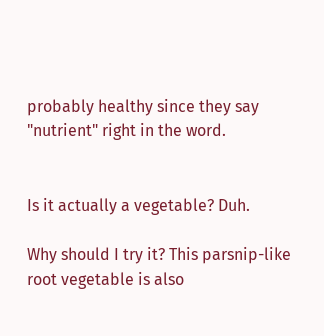probably healthy since they say "nutrient" right in the word.


Is it actually a vegetable? Duh.

Why should I try it? This parsnip-like root vegetable is also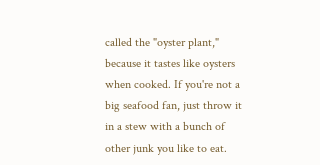called the "oyster plant," because it tastes like oysters when cooked. If you're not a big seafood fan, just throw it in a stew with a bunch of other junk you like to eat.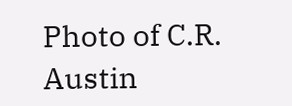Photo of C.R. Austin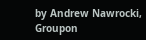by Andrew Nawrocki, Groupon